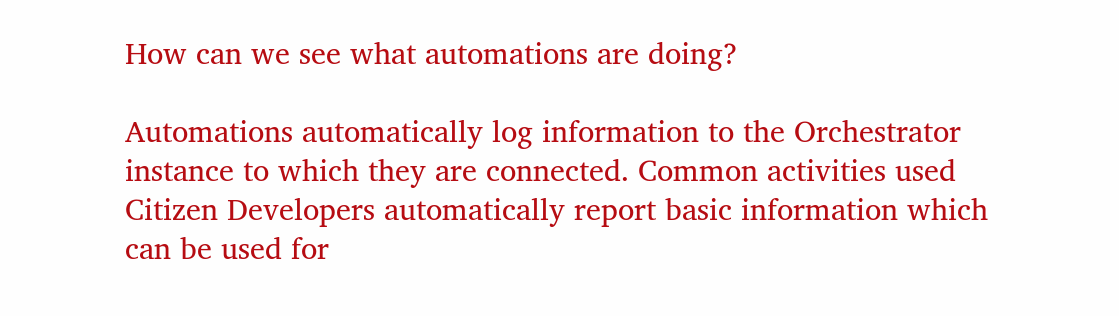How can we see what automations are doing?

Automations automatically log information to the Orchestrator instance to which they are connected. Common activities used Citizen Developers automatically report basic information which can be used for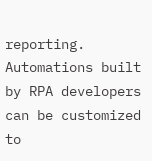reporting. Automations built by RPA developers can be customized to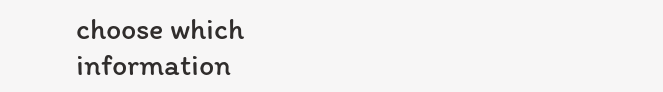choose which information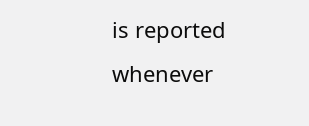is reported whenever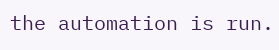the automation is run.